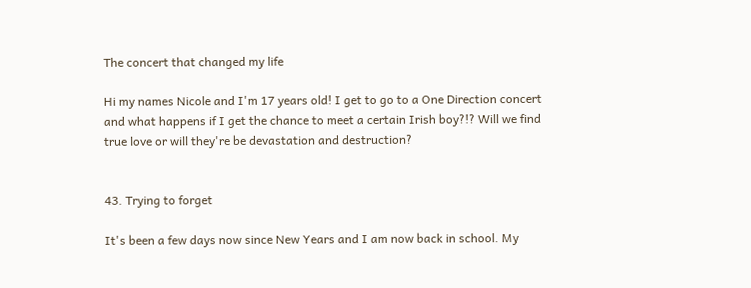The concert that changed my life

Hi my names Nicole and I'm 17 years old! I get to go to a One Direction concert and what happens if I get the chance to meet a certain Irish boy?!? Will we find true love or will they're be devastation and destruction?


43. Trying to forget

It's been a few days now since New Years and I am now back in school. My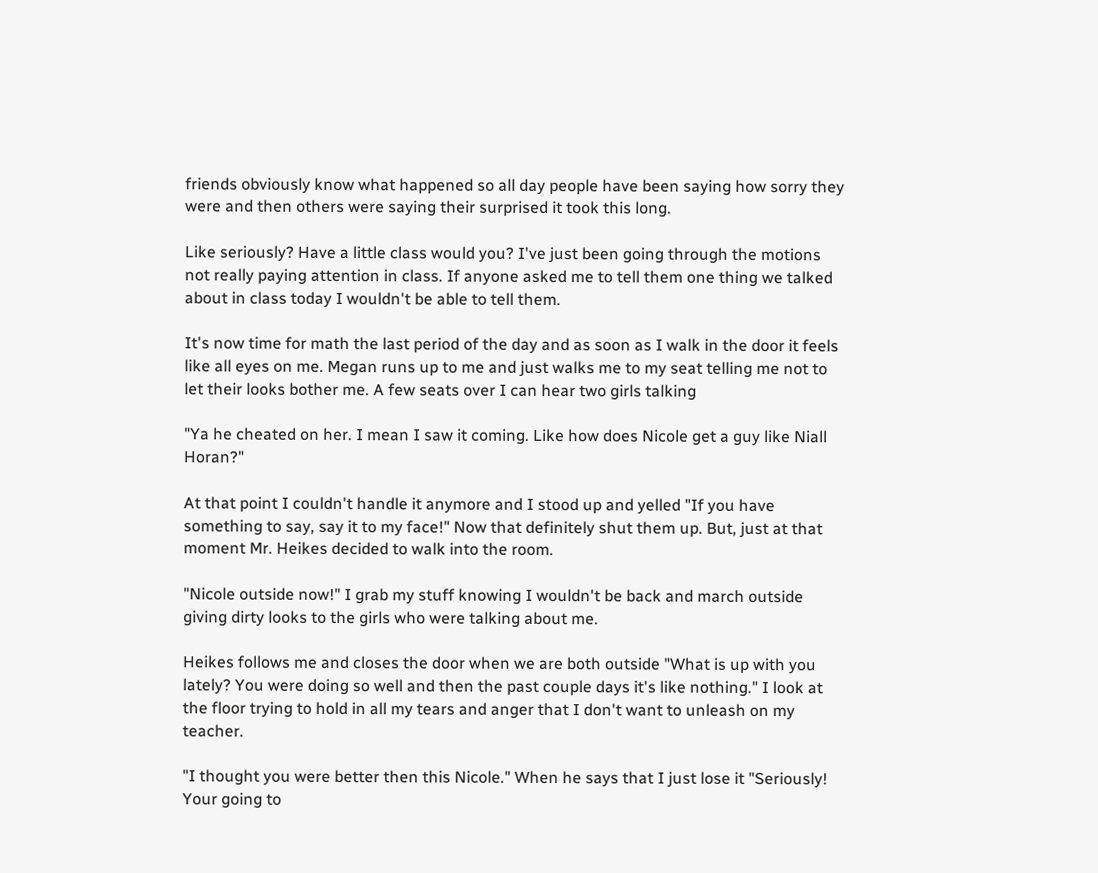friends obviously know what happened so all day people have been saying how sorry they were and then others were saying their surprised it took this long.

Like seriously? Have a little class would you? I've just been going through the motions not really paying attention in class. If anyone asked me to tell them one thing we talked about in class today I wouldn't be able to tell them.

It's now time for math the last period of the day and as soon as I walk in the door it feels like all eyes on me. Megan runs up to me and just walks me to my seat telling me not to let their looks bother me. A few seats over I can hear two girls talking

"Ya he cheated on her. I mean I saw it coming. Like how does Nicole get a guy like Niall Horan?"

At that point I couldn't handle it anymore and I stood up and yelled "If you have something to say, say it to my face!" Now that definitely shut them up. But, just at that moment Mr. Heikes decided to walk into the room.

"Nicole outside now!" I grab my stuff knowing I wouldn't be back and march outside giving dirty looks to the girls who were talking about me.

Heikes follows me and closes the door when we are both outside "What is up with you lately? You were doing so well and then the past couple days it's like nothing." I look at the floor trying to hold in all my tears and anger that I don't want to unleash on my teacher.

"I thought you were better then this Nicole." When he says that I just lose it "Seriously! Your going to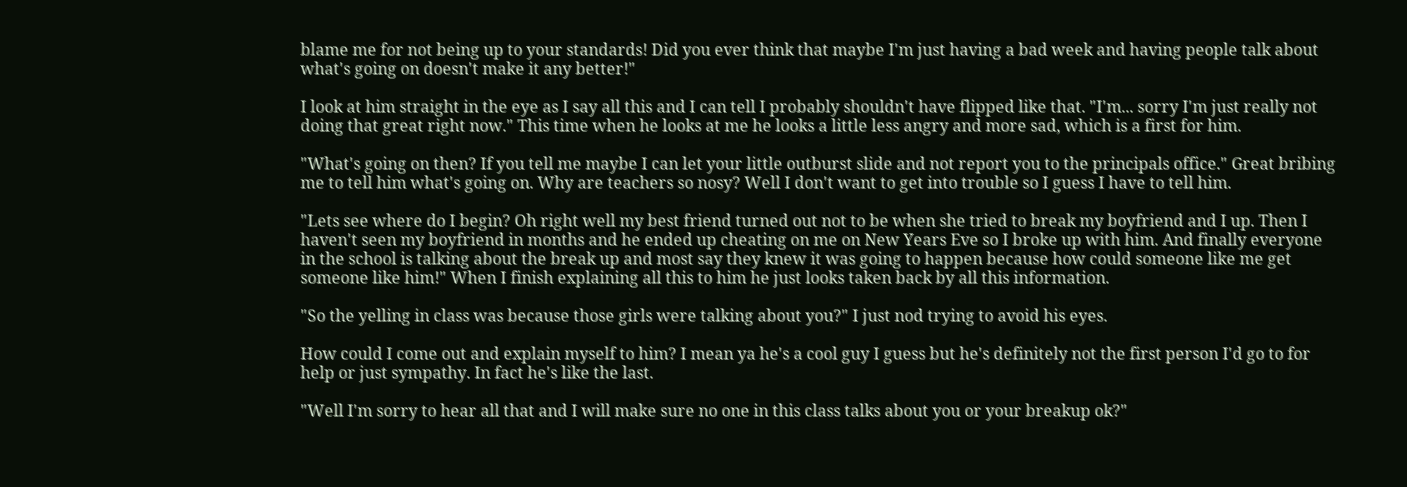blame me for not being up to your standards! Did you ever think that maybe I'm just having a bad week and having people talk about what's going on doesn't make it any better!"

I look at him straight in the eye as I say all this and I can tell I probably shouldn't have flipped like that. "I'm... sorry I'm just really not doing that great right now." This time when he looks at me he looks a little less angry and more sad, which is a first for him.

"What's going on then? If you tell me maybe I can let your little outburst slide and not report you to the principals office." Great bribing me to tell him what's going on. Why are teachers so nosy? Well I don't want to get into trouble so I guess I have to tell him.

"Lets see where do I begin? Oh right well my best friend turned out not to be when she tried to break my boyfriend and I up. Then I haven't seen my boyfriend in months and he ended up cheating on me on New Years Eve so I broke up with him. And finally everyone in the school is talking about the break up and most say they knew it was going to happen because how could someone like me get someone like him!" When I finish explaining all this to him he just looks taken back by all this information.

"So the yelling in class was because those girls were talking about you?" I just nod trying to avoid his eyes.

How could I come out and explain myself to him? I mean ya he's a cool guy I guess but he's definitely not the first person I'd go to for help or just sympathy. In fact he's like the last.

"Well I'm sorry to hear all that and I will make sure no one in this class talks about you or your breakup ok?"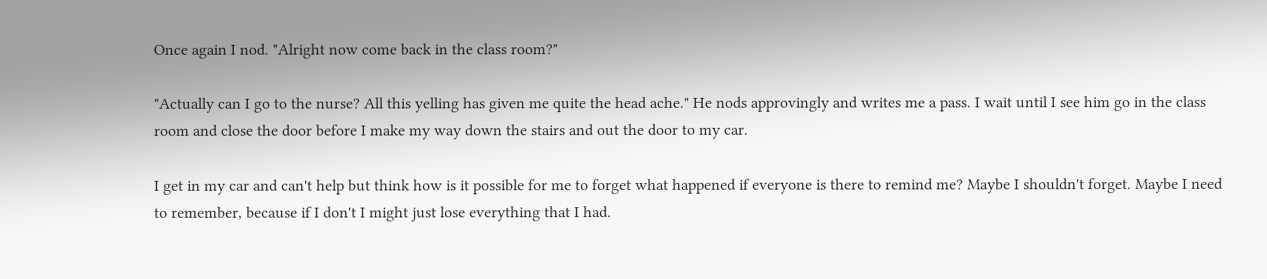Once again I nod. "Alright now come back in the class room?"

"Actually can I go to the nurse? All this yelling has given me quite the head ache." He nods approvingly and writes me a pass. I wait until I see him go in the class room and close the door before I make my way down the stairs and out the door to my car.

I get in my car and can't help but think how is it possible for me to forget what happened if everyone is there to remind me? Maybe I shouldn't forget. Maybe I need to remember, because if I don't I might just lose everything that I had.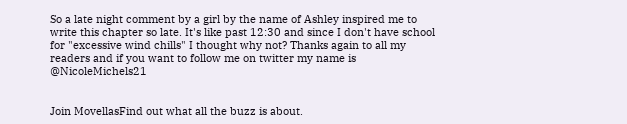So a late night comment by a girl by the name of Ashley inspired me to write this chapter so late. It's like past 12:30 and since I don't have school for "excessive wind chills" I thought why not? Thanks again to all my readers and if you want to follow me on twitter my name is @NicoleMichels21


Join MovellasFind out what all the buzz is about.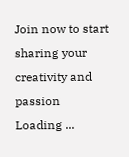Join now to start sharing your creativity and passion
Loading ...